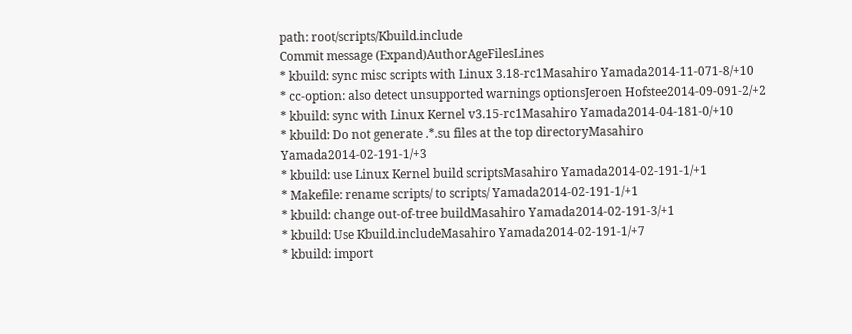path: root/scripts/Kbuild.include
Commit message (Expand)AuthorAgeFilesLines
* kbuild: sync misc scripts with Linux 3.18-rc1Masahiro Yamada2014-11-071-8/+10
* cc-option: also detect unsupported warnings optionsJeroen Hofstee2014-09-091-2/+2
* kbuild: sync with Linux Kernel v3.15-rc1Masahiro Yamada2014-04-181-0/+10
* kbuild: Do not generate .*.su files at the top directoryMasahiro Yamada2014-02-191-1/+3
* kbuild: use Linux Kernel build scriptsMasahiro Yamada2014-02-191-1/+1
* Makefile: rename scripts/ to scripts/ Yamada2014-02-191-1/+1
* kbuild: change out-of-tree buildMasahiro Yamada2014-02-191-3/+1
* kbuild: Use Kbuild.includeMasahiro Yamada2014-02-191-1/+7
* kbuild: import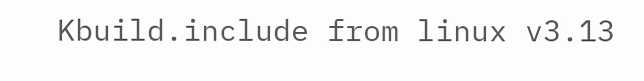Kbuild.include from linux v3.13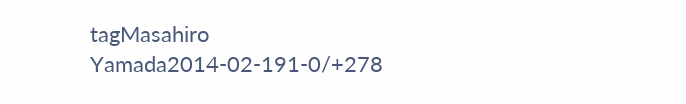tagMasahiro Yamada2014-02-191-0/+278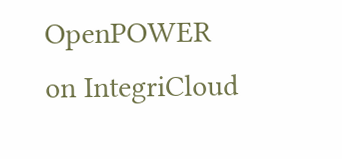OpenPOWER on IntegriCloud